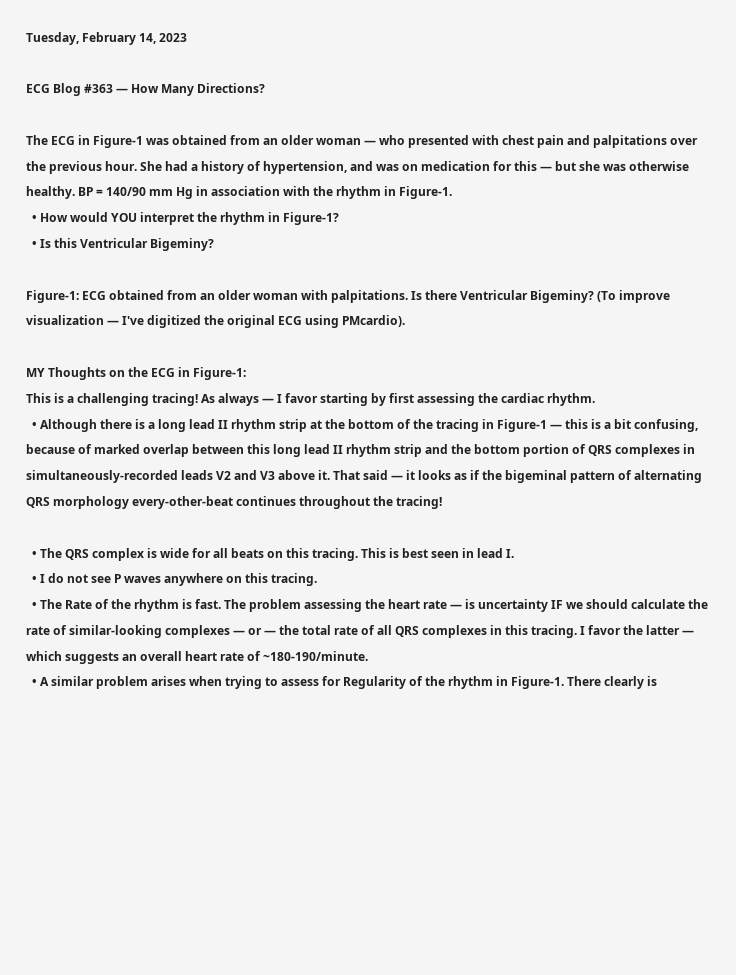Tuesday, February 14, 2023

ECG Blog #363 — How Many Directions?

The ECG in Figure-1 was obtained from an older woman — who presented with chest pain and palpitations over the previous hour. She had a history of hypertension, and was on medication for this — but she was otherwise healthy. BP = 140/90 mm Hg in association with the rhythm in Figure-1.
  • How would YOU interpret the rhythm in Figure-1?
  • Is this Ventricular Bigeminy?

Figure-1: ECG obtained from an older woman with palpitations. Is there Ventricular Bigeminy? (To improve visualization — I've digitized the original ECG using PMcardio).

MY Thoughts on the ECG in Figure-1:
This is a challenging tracing! As always — I favor starting by first assessing the cardiac rhythm.
  • Although there is a long lead II rhythm strip at the bottom of the tracing in Figure-1 — this is a bit confusing, because of marked overlap between this long lead II rhythm strip and the bottom portion of QRS complexes in simultaneously-recorded leads V2 and V3 above it. That said — it looks as if the bigeminal pattern of alternating QRS morphology every-other-beat continues throughout the tracing!

  • The QRS complex is wide for all beats on this tracing. This is best seen in lead I.
  • I do not see P waves anywhere on this tracing.
  • The Rate of the rhythm is fast. The problem assessing the heart rate — is uncertainty IF we should calculate the rate of similar-looking complexes — or — the total rate of all QRS complexes in this tracing. I favor the latter — which suggests an overall heart rate of ~180-190/minute.
  • A similar problem arises when trying to assess for Regularity of the rhythm in Figure-1. There clearly is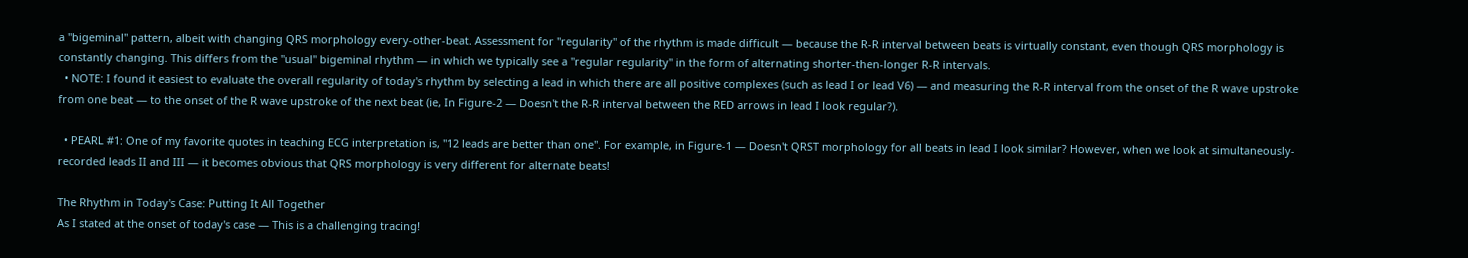a "bigeminal" pattern, albeit with changing QRS morphology every-other-beat. Assessment for "regularity" of the rhythm is made difficult — because the R-R interval between beats is virtually constant, even though QRS morphology is constantly changing. This differs from the "usual" bigeminal rhythm — in which we typically see a "regular regularity" in the form of alternating shorter-then-longer R-R intervals.
  • NOTE: I found it easiest to evaluate the overall regularity of today's rhythm by selecting a lead in which there are all positive complexes (such as lead I or lead V6) — and measuring the R-R interval from the onset of the R wave upstroke from one beat — to the onset of the R wave upstroke of the next beat (ie, In Figure-2 — Doesn't the R-R interval between the RED arrows in lead I look regular?).

  • PEARL #1: One of my favorite quotes in teaching ECG interpretation is, "12 leads are better than one". For example, in Figure-1 — Doesn't QRST morphology for all beats in lead I look similar? However, when we look at simultaneously-recorded leads II and III — it becomes obvious that QRS morphology is very different for alternate beats!

The Rhythm in Today's Case: Putting It All Together
As I stated at the onset of today's case — This is a challenging tracing!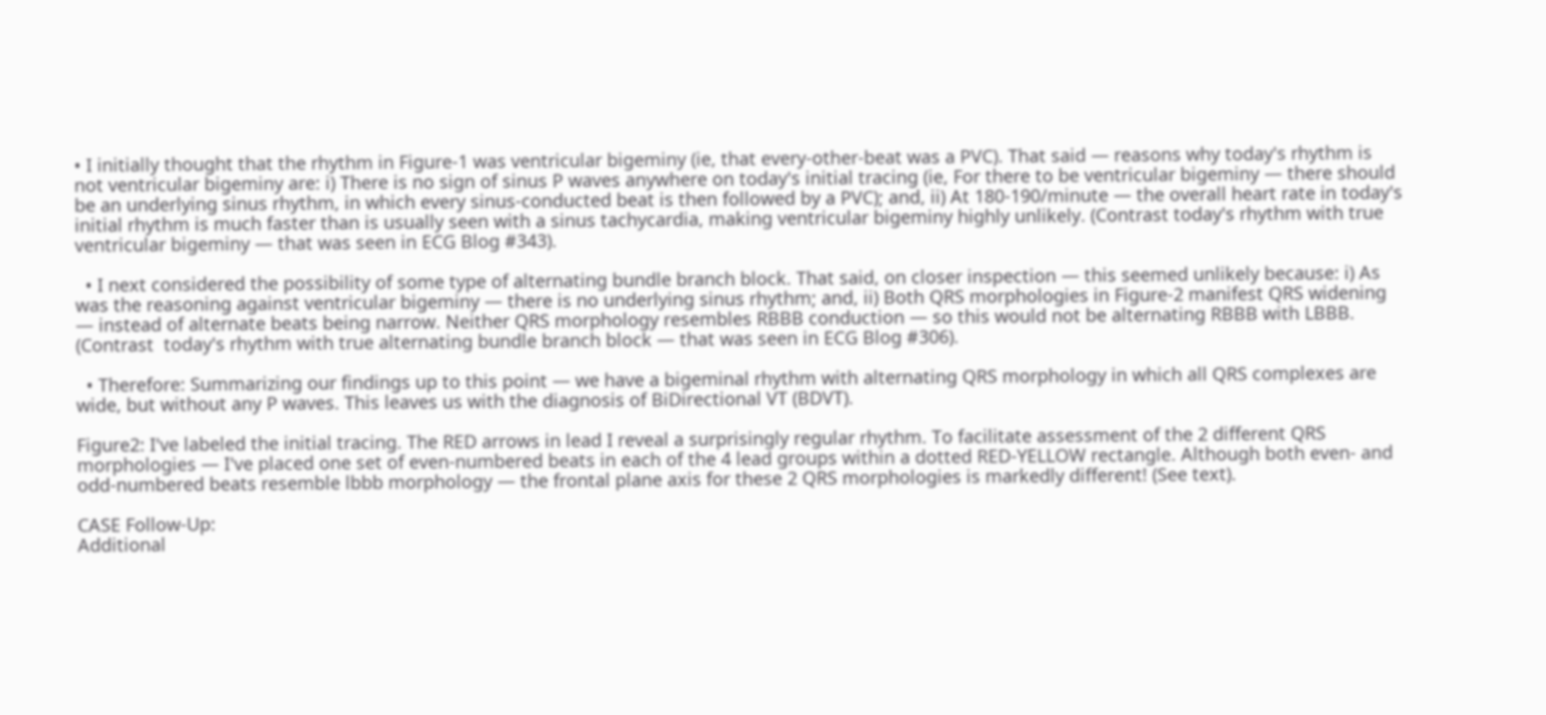• I initially thought that the rhythm in Figure-1 was ventricular bigeminy (ie, that every-other-beat was a PVC). That said — reasons why today's rhythm is not ventricular bigeminy are: i) There is no sign of sinus P waves anywhere on today's initial tracing (ie, For there to be ventricular bigeminy — there should be an underlying sinus rhythm, in which every sinus-conducted beat is then followed by a PVC); and, ii) At 180-190/minute — the overall heart rate in today's initial rhythm is much faster than is usually seen with a sinus tachycardia, making ventricular bigeminy highly unlikely. (Contrast today's rhythm with true ventricular bigeminy — that was seen in ECG Blog #343).

  • I next considered the possibility of some type of alternating bundle branch block. That said, on closer inspection — this seemed unlikely because: i) As was the reasoning against ventricular bigeminy — there is no underlying sinus rhythm; and, ii) Both QRS morphologies in Figure-2 manifest QRS widening — instead of alternate beats being narrow. Neither QRS morphology resembles RBBB conduction — so this would not be alternating RBBB with LBBB. (Contrast  today's rhythm with true alternating bundle branch block — that was seen in ECG Blog #306).

  • Therefore: Summarizing our findings up to this point — we have a bigeminal rhythm with alternating QRS morphology in which all QRS complexes are wide, but without any P waves. This leaves us with the diagnosis of BiDirectional VT (BDVT).

Figure2: I've labeled the initial tracing. The RED arrows in lead I reveal a surprisingly regular rhythm. To facilitate assessment of the 2 different QRS morphologies — I've placed one set of even-numbered beats in each of the 4 lead groups within a dotted RED-YELLOW rectangle. Although both even- and odd-numbered beats resemble lbbb morphology — the frontal plane axis for these 2 QRS morphologies is markedly different! (See text).

CASE Follow-Up:
Additional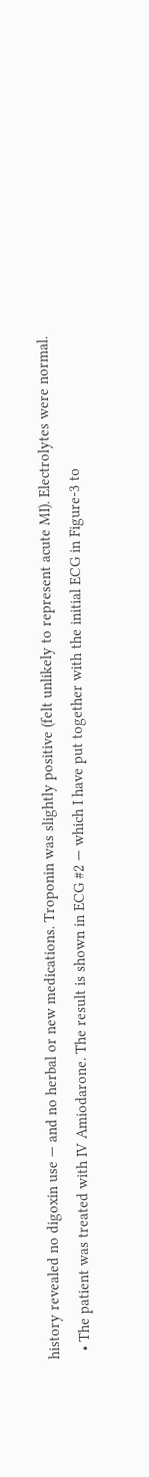history revealed no digoxin use — and no herbal or new medications. Troponin was slightly positive (felt unlikely to represent acute MI). Electrolytes were normal.
  • The patient was treated with IV Amiodarone. The result is shown in ECG #2 — which I have put together with the initial ECG in Figure-3 to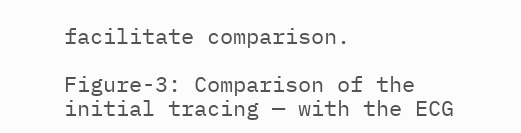facilitate comparison.

Figure-3: Comparison of the initial tracing — with the ECG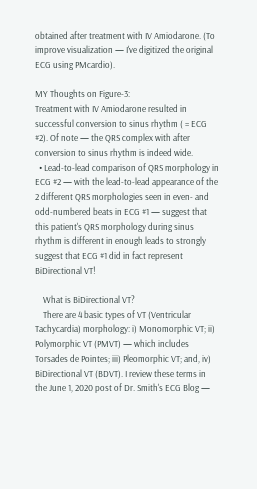obtained after treatment with IV Amiodarone. (To improve visualization — I've digitized the original ECG using PMcardio).

MY Thoughts on Figure-3:
Treatment with IV Amiodarone resulted in successful conversion to sinus rhythm ( = ECG #2). Of note — the QRS complex with after conversion to sinus rhythm is indeed wide.
  • Lead-to-lead comparison of QRS morphology in ECG #2 — with the lead-to-lead appearance of the 2 different QRS morphologies seen in even- and odd-numbered beats in ECG #1 — suggest that this patient's QRS morphology during sinus rhythm is different in enough leads to strongly suggest that ECG #1 did in fact represent BiDirectional VT!

    What is BiDirectional VT?
    There are 4 basic types of VT (Ventricular Tachycardia) morphology: i) Monomorphic VT; ii) Polymorphic VT (PMVT) — which includes Torsades de Pointes; iii) Pleomorphic VT; and, iv) BiDirectional VT (BDVT). I review these terms in the June 1, 2020 post of Dr. Smith's ECG Blog —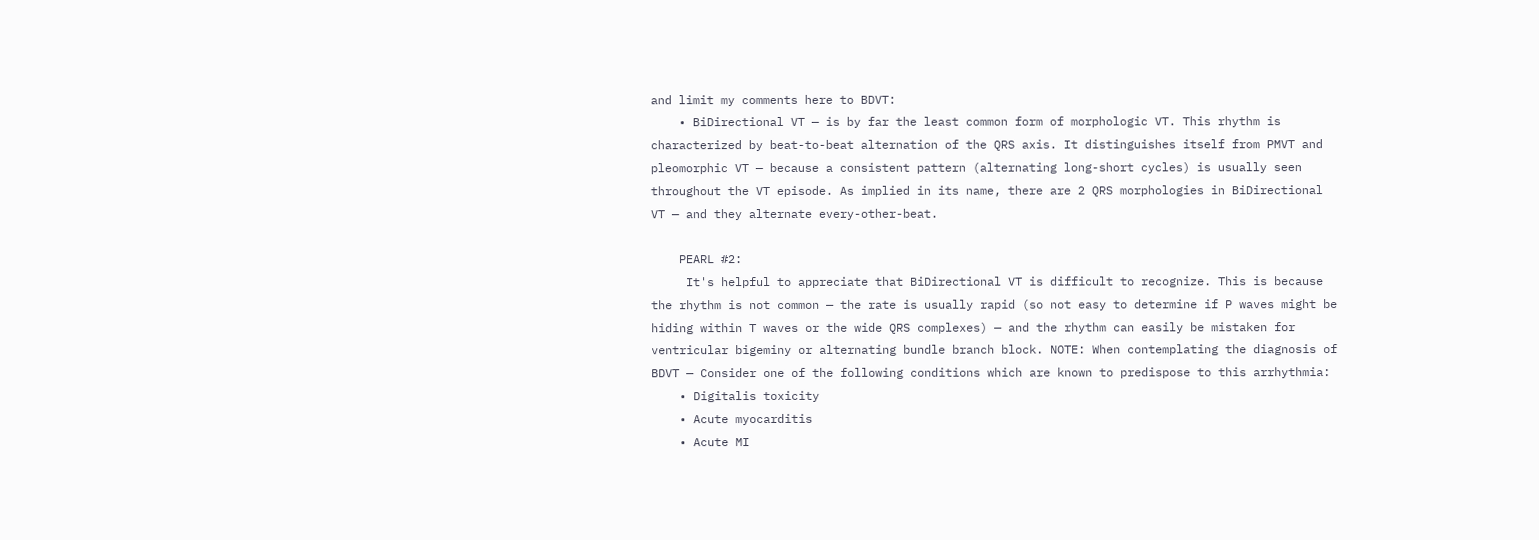and limit my comments here to BDVT:
    • BiDirectional VT — is by far the least common form of morphologic VT. This rhythm is characterized by beat-to-beat alternation of the QRS axis. It distinguishes itself from PMVT and pleomorphic VT — because a consistent pattern (alternating long-short cycles) is usually seen throughout the VT episode. As implied in its name, there are 2 QRS morphologies in BiDirectional VT — and they alternate every-other-beat.

    PEARL #2:
     It's helpful to appreciate that BiDirectional VT is difficult to recognize. This is because the rhythm is not common — the rate is usually rapid (so not easy to determine if P waves might be hiding within T waves or the wide QRS complexes) — and the rhythm can easily be mistaken for ventricular bigeminy or alternating bundle branch block. NOTE: When contemplating the diagnosis of BDVT — Consider one of the following conditions which are known to predispose to this arrhythmia:
    • Digitalis toxicity
    • Acute myocarditis
    • Acute MI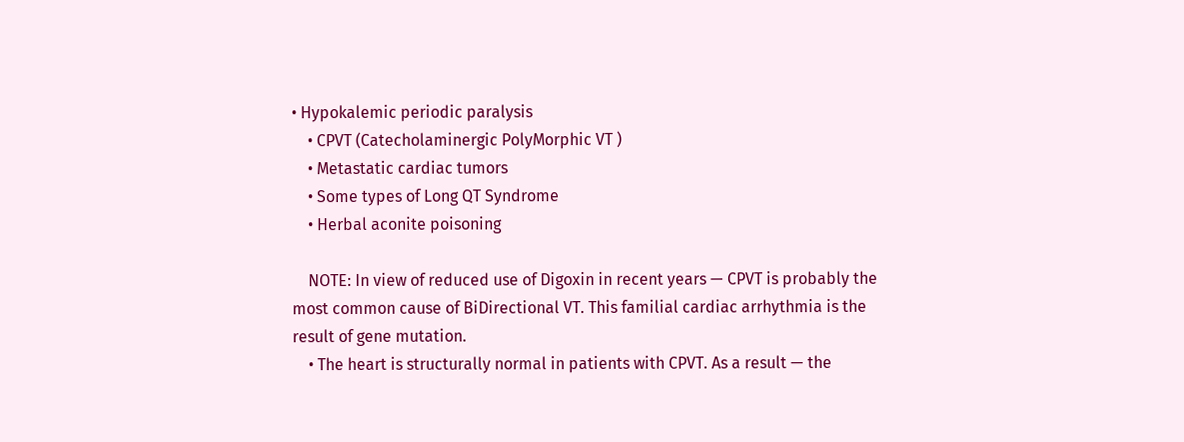• Hypokalemic periodic paralysis
    • CPVT (Catecholaminergic PolyMorphic VT )
    • Metastatic cardiac tumors
    • Some types of Long QT Syndrome
    • Herbal aconite poisoning

    NOTE: In view of reduced use of Digoxin in recent years — CPVT is probably the most common cause of BiDirectional VT. This familial cardiac arrhythmia is the result of gene mutation.
    • The heart is structurally normal in patients with CPVT. As a result — the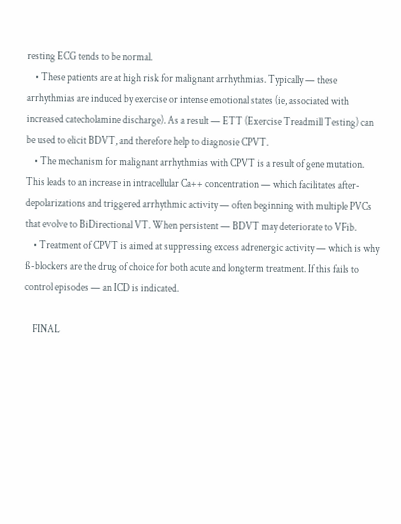resting ECG tends to be normal.
    • These patients are at high risk for malignant arrhythmias. Typically — these arrhythmias are induced by exercise or intense emotional states (ie, associated with increased catecholamine discharge). As a result — ETT (Exercise Treadmill Testing) can be used to elicit BDVT, and therefore help to diagnosie CPVT.
    • The mechanism for malignant arrhythmias with CPVT is a result of gene mutation. This leads to an increase in intracellular Ca++ concentration — which facilitates after-depolarizations and triggered arrhythmic activity — often beginning with multiple PVCs that evolve to BiDirectional VT. When persistent — BDVT may deteriorate to VFib.
    • Treatment of CPVT is aimed at suppressing excess adrenergic activity — which is why ß-blockers are the drug of choice for both acute and longterm treatment. If this fails to control episodes — an ICD is indicated.

    FINAL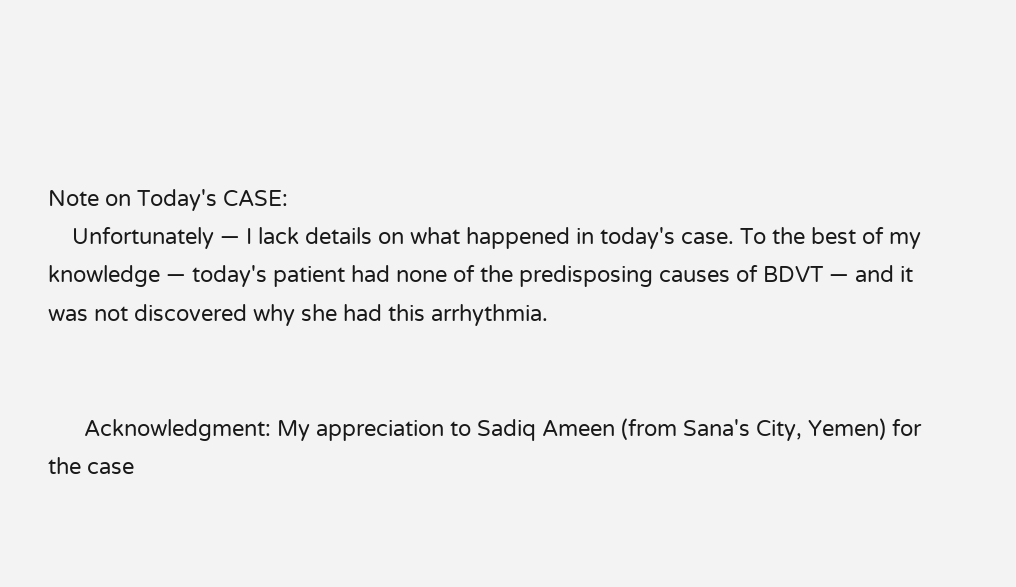Note on Today's CASE:
    Unfortunately — I lack details on what happened in today's case. To the best of my knowledge — today's patient had none of the predisposing causes of BDVT — and it was not discovered why she had this arrhythmia.


      Acknowledgment: My appreciation to Sadiq Ameen (from Sana's City, Yemen) for the case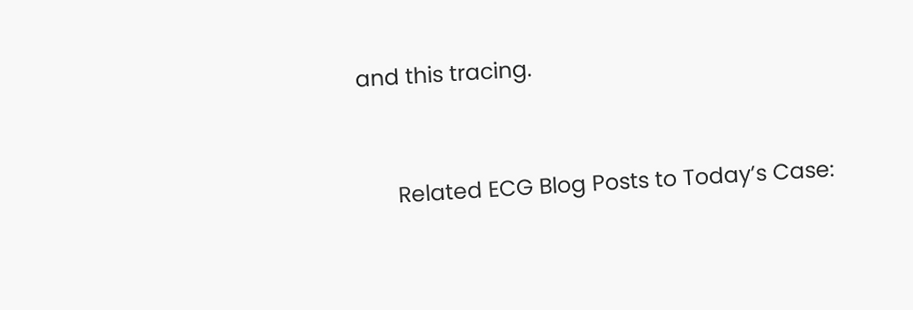and this tracing.



      Related ECG Blog Posts to Today’s Case: